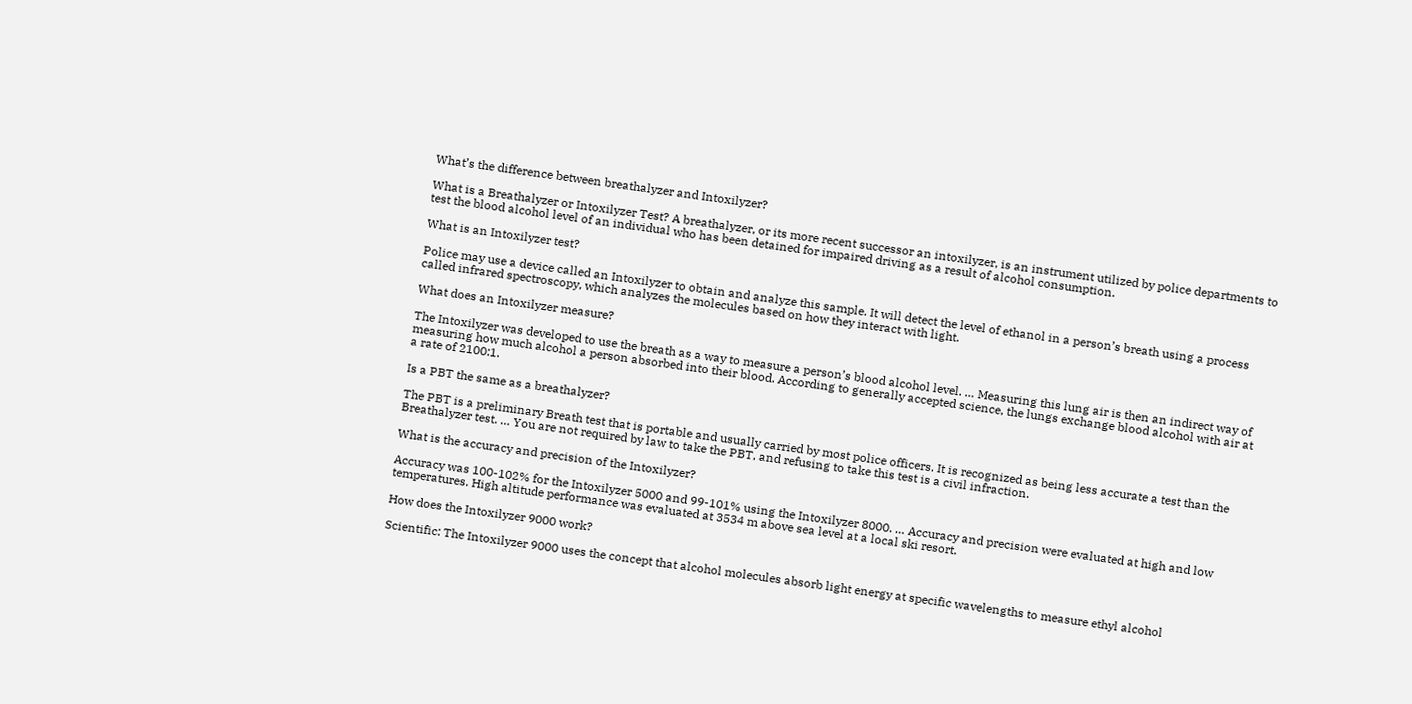What’s the difference between breathalyzer and Intoxilyzer?

What is a Breathalyzer or Intoxilyzer Test? A breathalyzer, or its more recent successor an intoxilyzer, is an instrument utilized by police departments to test the blood alcohol level of an individual who has been detained for impaired driving as a result of alcohol consumption.

What is an Intoxilyzer test?

Police may use a device called an Intoxilyzer to obtain and analyze this sample. It will detect the level of ethanol in a person’s breath using a process called infrared spectroscopy, which analyzes the molecules based on how they interact with light.

What does an Intoxilyzer measure?

The Intoxilyzer was developed to use the breath as a way to measure a person’s blood alcohol level. … Measuring this lung air is then an indirect way of measuring how much alcohol a person absorbed into their blood. According to generally accepted science, the lungs exchange blood alcohol with air at a rate of 2100:1.

Is a PBT the same as a breathalyzer?

The PBT is a preliminary Breath test that is portable and usually carried by most police officers. It is recognized as being less accurate a test than the Breathalyzer test. … You are not required by law to take the PBT, and refusing to take this test is a civil infraction.

What is the accuracy and precision of the Intoxilyzer?

Accuracy was 100-102% for the Intoxilyzer 5000 and 99-101% using the Intoxilyzer 8000. … Accuracy and precision were evaluated at high and low temperatures. High altitude performance was evaluated at 3534 m above sea level at a local ski resort.

How does the Intoxilyzer 9000 work?

Scientific: The Intoxilyzer 9000 uses the concept that alcohol molecules absorb light energy at specific wavelengths to measure ethyl alcohol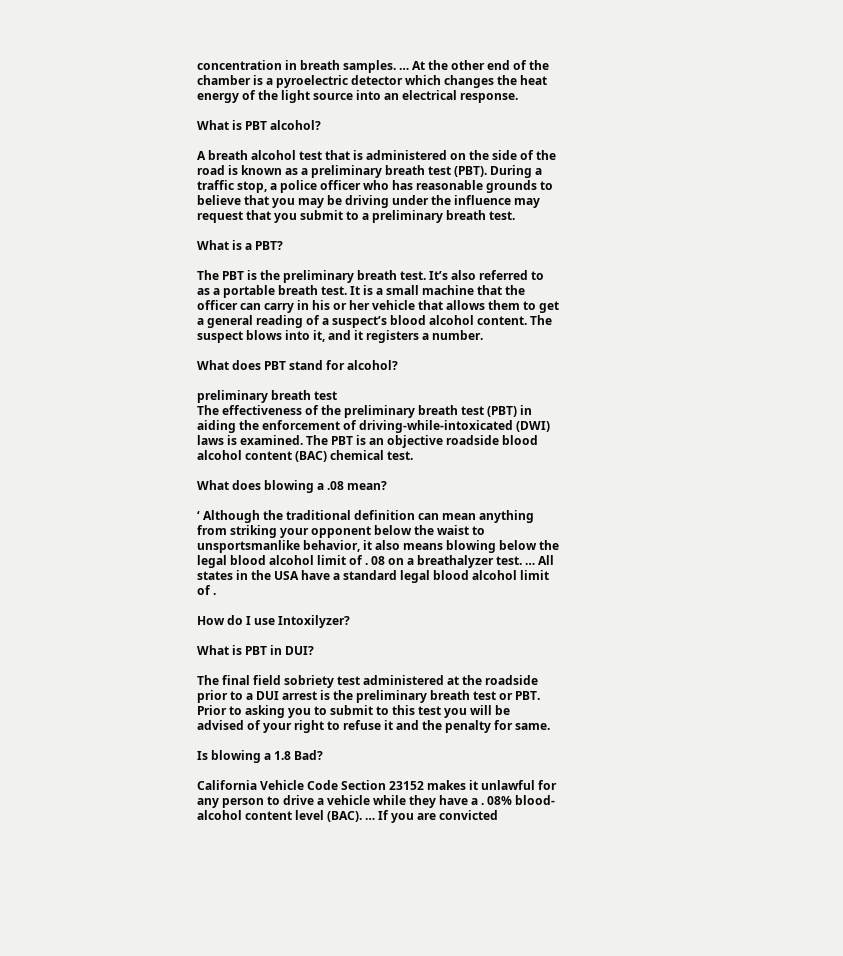concentration in breath samples. … At the other end of the chamber is a pyroelectric detector which changes the heat energy of the light source into an electrical response.

What is PBT alcohol?

A breath alcohol test that is administered on the side of the road is known as a preliminary breath test (PBT). During a traffic stop, a police officer who has reasonable grounds to believe that you may be driving under the influence may request that you submit to a preliminary breath test.

What is a PBT?

The PBT is the preliminary breath test. It’s also referred to as a portable breath test. It is a small machine that the officer can carry in his or her vehicle that allows them to get a general reading of a suspect’s blood alcohol content. The suspect blows into it, and it registers a number.

What does PBT stand for alcohol?

preliminary breath test
The effectiveness of the preliminary breath test (PBT) in aiding the enforcement of driving-while-intoxicated (DWI) laws is examined. The PBT is an objective roadside blood alcohol content (BAC) chemical test.

What does blowing a .08 mean?

‘ Although the traditional definition can mean anything from striking your opponent below the waist to unsportsmanlike behavior, it also means blowing below the legal blood alcohol limit of . 08 on a breathalyzer test. … All states in the USA have a standard legal blood alcohol limit of .

How do I use Intoxilyzer?

What is PBT in DUI?

The final field sobriety test administered at the roadside prior to a DUI arrest is the preliminary breath test or PBT. Prior to asking you to submit to this test you will be advised of your right to refuse it and the penalty for same.

Is blowing a 1.8 Bad?

California Vehicle Code Section 23152 makes it unlawful for any person to drive a vehicle while they have a . 08% blood-alcohol content level (BAC). … If you are convicted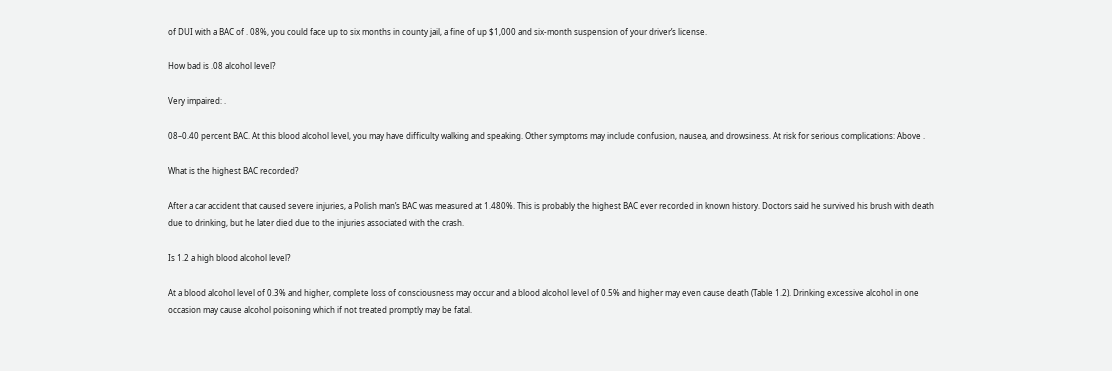of DUI with a BAC of . 08%, you could face up to six months in county jail, a fine of up $1,000 and six-month suspension of your driver’s license.

How bad is .08 alcohol level?

Very impaired: .

08–0.40 percent BAC. At this blood alcohol level, you may have difficulty walking and speaking. Other symptoms may include confusion, nausea, and drowsiness. At risk for serious complications: Above .

What is the highest BAC recorded?

After a car accident that caused severe injuries, a Polish man’s BAC was measured at 1.480%. This is probably the highest BAC ever recorded in known history. Doctors said he survived his brush with death due to drinking, but he later died due to the injuries associated with the crash.

Is 1.2 a high blood alcohol level?

At a blood alcohol level of 0.3% and higher, complete loss of consciousness may occur and a blood alcohol level of 0.5% and higher may even cause death (Table 1.2). Drinking excessive alcohol in one occasion may cause alcohol poisoning which if not treated promptly may be fatal.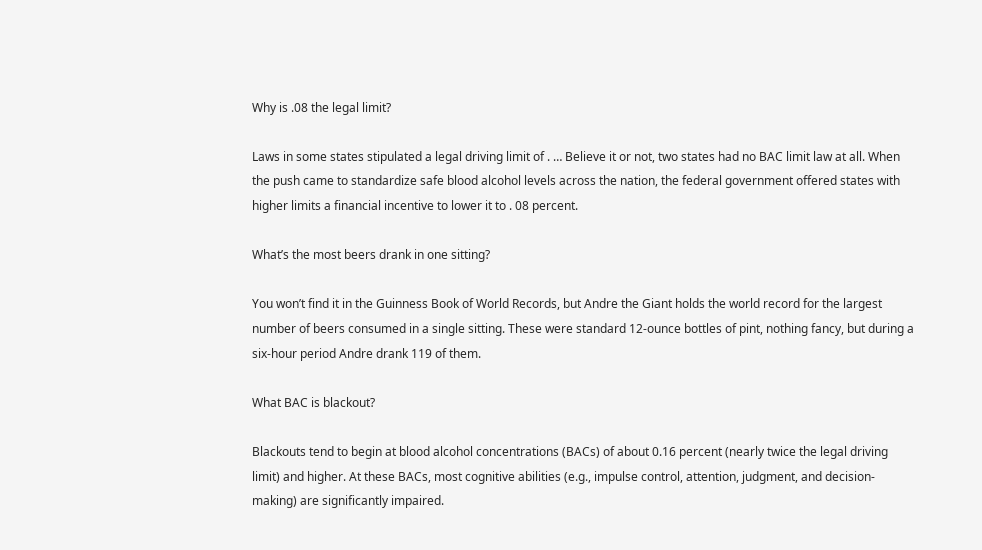Why is .08 the legal limit?

Laws in some states stipulated a legal driving limit of . … Believe it or not, two states had no BAC limit law at all. When the push came to standardize safe blood alcohol levels across the nation, the federal government offered states with higher limits a financial incentive to lower it to . 08 percent.

What’s the most beers drank in one sitting?

You won’t find it in the Guinness Book of World Records, but Andre the Giant holds the world record for the largest number of beers consumed in a single sitting. These were standard 12-ounce bottles of pint, nothing fancy, but during a six-hour period Andre drank 119 of them.

What BAC is blackout?

Blackouts tend to begin at blood alcohol concentrations (BACs) of about 0.16 percent (nearly twice the legal driving limit) and higher. At these BACs, most cognitive abilities (e.g., impulse control, attention, judgment, and decision-making) are significantly impaired.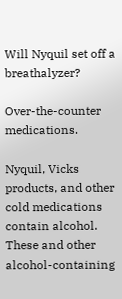Will Nyquil set off a breathalyzer?

Over-the-counter medications.

Nyquil, Vicks products, and other cold medications contain alcohol. These and other alcohol-containing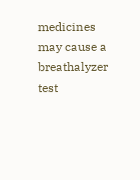medicines may cause a breathalyzer test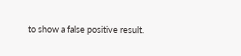to show a false positive result.